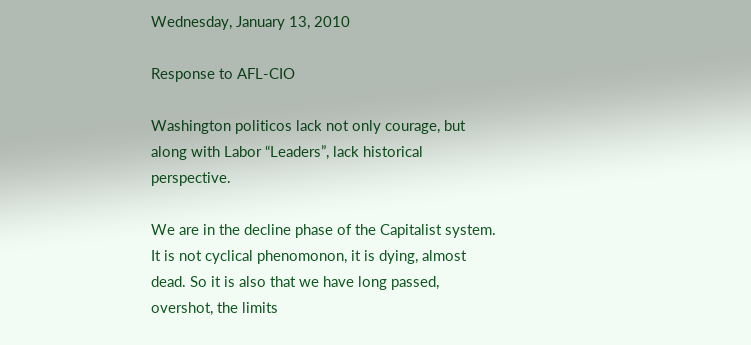Wednesday, January 13, 2010

Response to AFL-CIO

Washington politicos lack not only courage, but along with Labor “Leaders”, lack historical perspective.

We are in the decline phase of the Capitalist system. It is not cyclical phenomonon, it is dying, almost dead. So it is also that we have long passed, overshot, the limits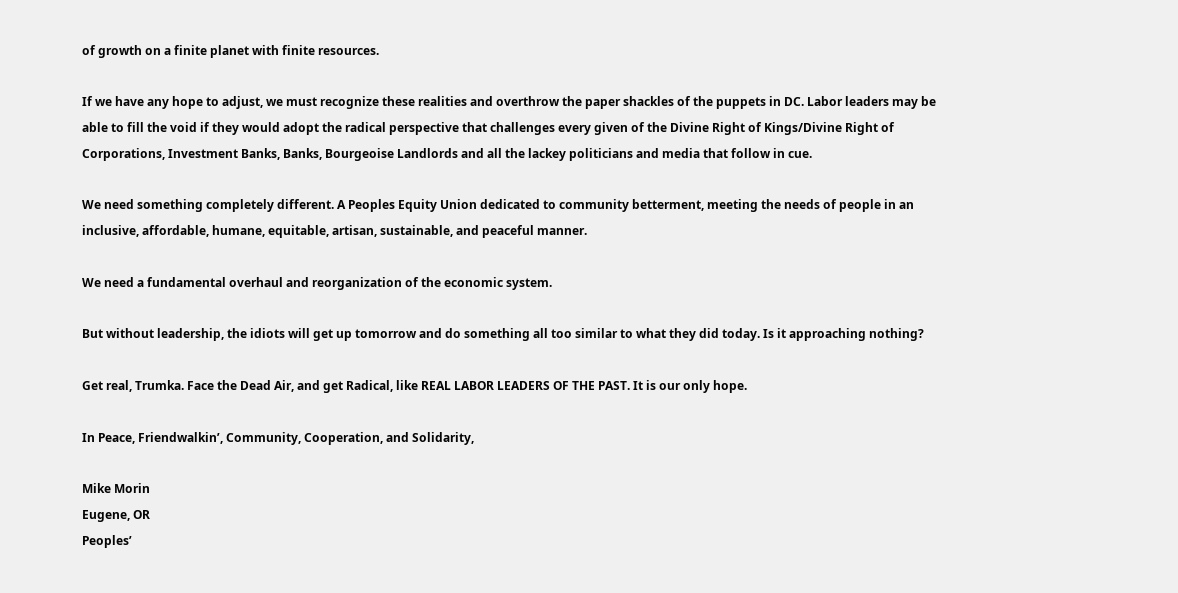of growth on a finite planet with finite resources.

If we have any hope to adjust, we must recognize these realities and overthrow the paper shackles of the puppets in DC. Labor leaders may be able to fill the void if they would adopt the radical perspective that challenges every given of the Divine Right of Kings/Divine Right of Corporations, Investment Banks, Banks, Bourgeoise Landlords and all the lackey politicians and media that follow in cue.

We need something completely different. A Peoples Equity Union dedicated to community betterment, meeting the needs of people in an inclusive, affordable, humane, equitable, artisan, sustainable, and peaceful manner.

We need a fundamental overhaul and reorganization of the economic system.

But without leadership, the idiots will get up tomorrow and do something all too similar to what they did today. Is it approaching nothing?

Get real, Trumka. Face the Dead Air, and get Radical, like REAL LABOR LEADERS OF THE PAST. It is our only hope.

In Peace, Friendwalkin’, Community, Cooperation, and Solidarity,

Mike Morin
Eugene, OR
Peoples’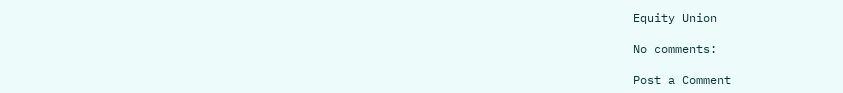Equity Union

No comments:

Post a Comment